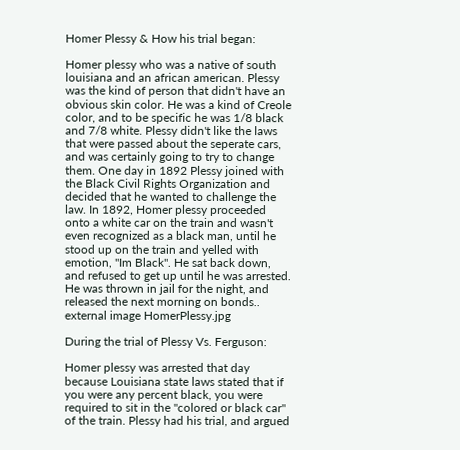Homer Plessy & How his trial began:

Homer plessy who was a native of south louisiana and an african american. Plessy was the kind of person that didn't have an obvious skin color. He was a kind of Creole color, and to be specific he was 1/8 black and 7/8 white. Plessy didn't like the laws that were passed about the seperate cars, and was certainly going to try to change them. One day in 1892 Plessy joined with the Black Civil Rights Organization and decided that he wanted to challenge the law. In 1892, Homer plessy proceeded onto a white car on the train and wasn't even recognized as a black man, until he stood up on the train and yelled with emotion, "Im Black". He sat back down, and refused to get up until he was arrested. He was thrown in jail for the night, and released the next morning on bonds..
external image HomerPlessy.jpg

During the trial of Plessy Vs. Ferguson:

Homer plessy was arrested that day because Louisiana state laws stated that if you were any percent black, you were required to sit in the "colored or black car" of the train. Plessy had his trial, and argued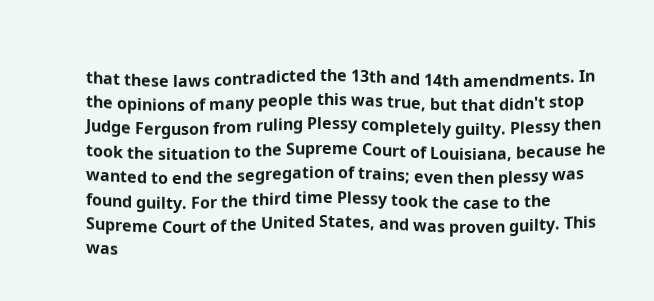that these laws contradicted the 13th and 14th amendments. In the opinions of many people this was true, but that didn't stop Judge Ferguson from ruling Plessy completely guilty. Plessy then took the situation to the Supreme Court of Louisiana, because he wanted to end the segregation of trains; even then plessy was found guilty. For the third time Plessy took the case to the Supreme Court of the United States, and was proven guilty. This was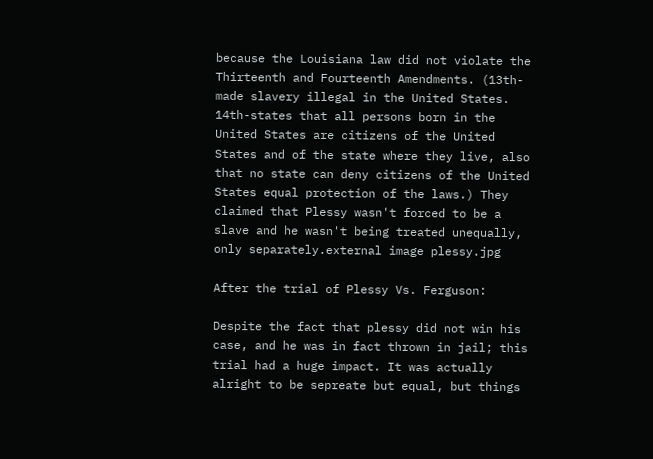because the Louisiana law did not violate the Thirteenth and Fourteenth Amendments. (13th-made slavery illegal in the United States. 14th-states that all persons born in the United States are citizens of the United States and of the state where they live, also that no state can deny citizens of the United States equal protection of the laws.) They claimed that Plessy wasn't forced to be a slave and he wasn't being treated unequally, only separately.external image plessy.jpg

After the trial of Plessy Vs. Ferguson:

Despite the fact that plessy did not win his case, and he was in fact thrown in jail; this trial had a huge impact. It was actually alright to be sepreate but equal, but things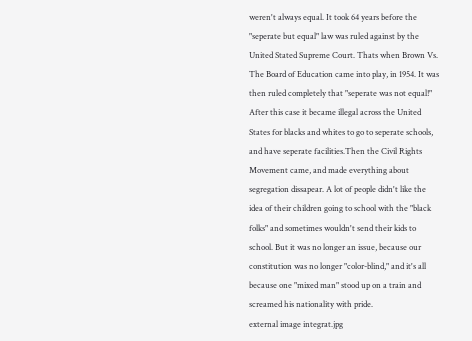weren't always equal. It took 64 years before the "seperate but equal" law was ruled against by the United Stated Supreme Court. Thats when Brown Vs. The Board of Education came into play, in 1954. It was then ruled completely that "seperate was not equal!" After this case it became illegal across the United States for blacks and whites to go to seperate schools, and have seperate facilities.Then the Civil Rights Movement came, and made everything about segregation dissapear. A lot of people didn't like the idea of their children going to school with the "black folks" and sometimes wouldn't send their kids to school. But it was no longer an issue, because our constitution was no longer "color-blind," and it's all because one "mixed man" stood up on a train and screamed his nationality with pride.
external image integrat.jpg